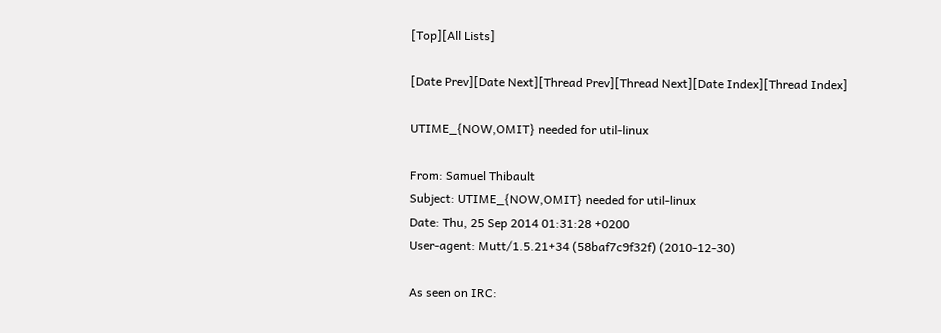[Top][All Lists]

[Date Prev][Date Next][Thread Prev][Thread Next][Date Index][Thread Index]

UTIME_{NOW,OMIT} needed for util-linux

From: Samuel Thibault
Subject: UTIME_{NOW,OMIT} needed for util-linux
Date: Thu, 25 Sep 2014 01:31:28 +0200
User-agent: Mutt/1.5.21+34 (58baf7c9f32f) (2010-12-30)

As seen on IRC: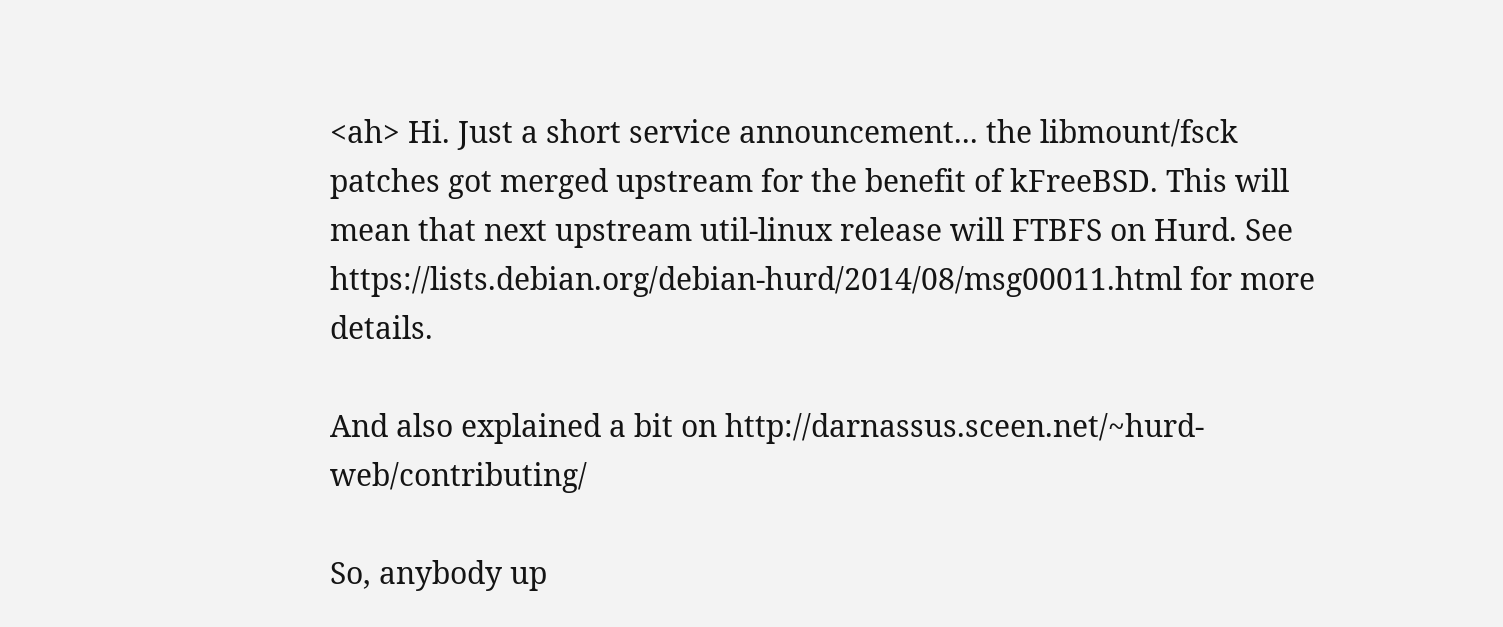<ah> Hi. Just a short service announcement... the libmount/fsck
patches got merged upstream for the benefit of kFreeBSD. This will
mean that next upstream util-linux release will FTBFS on Hurd. See
https://lists.debian.org/debian-hurd/2014/08/msg00011.html for more details.

And also explained a bit on http://darnassus.sceen.net/~hurd-web/contributing/

So, anybody up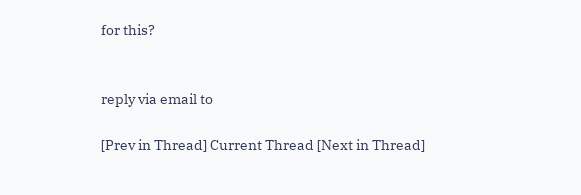for this?


reply via email to

[Prev in Thread] Current Thread [Next in Thread]